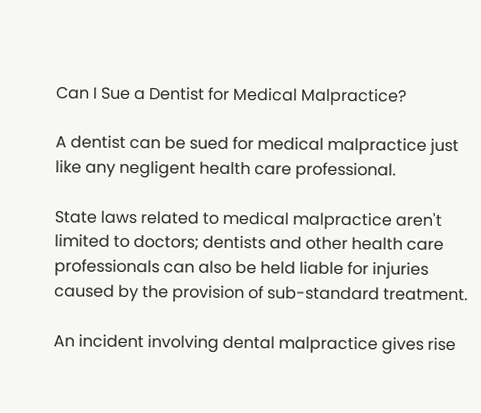Can I Sue a Dentist for Medical Malpractice?

A dentist can be sued for medical malpractice just like any negligent health care professional.

State laws related to medical malpractice aren't limited to doctors; dentists and other health care professionals can also be held liable for injuries caused by the provision of sub-standard treatment.

An incident involving dental malpractice gives rise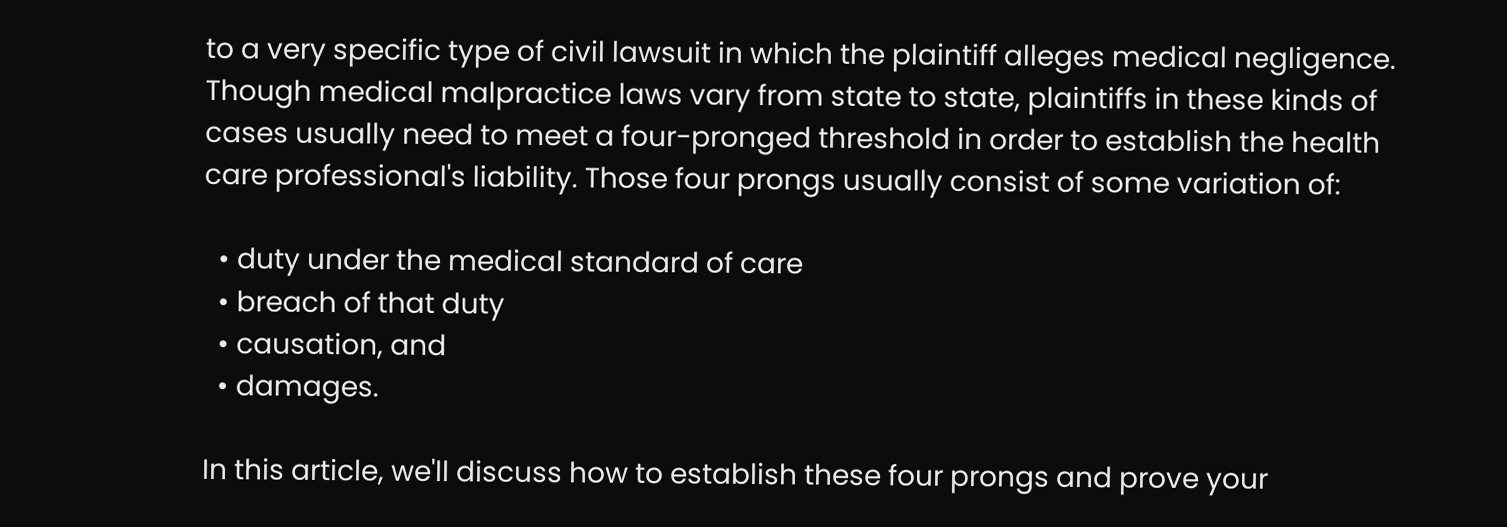to a very specific type of civil lawsuit in which the plaintiff alleges medical negligence. Though medical malpractice laws vary from state to state, plaintiffs in these kinds of cases usually need to meet a four-pronged threshold in order to establish the health care professional's liability. Those four prongs usually consist of some variation of:

  • duty under the medical standard of care
  • breach of that duty
  • causation, and
  • damages.

In this article, we'll discuss how to establish these four prongs and prove your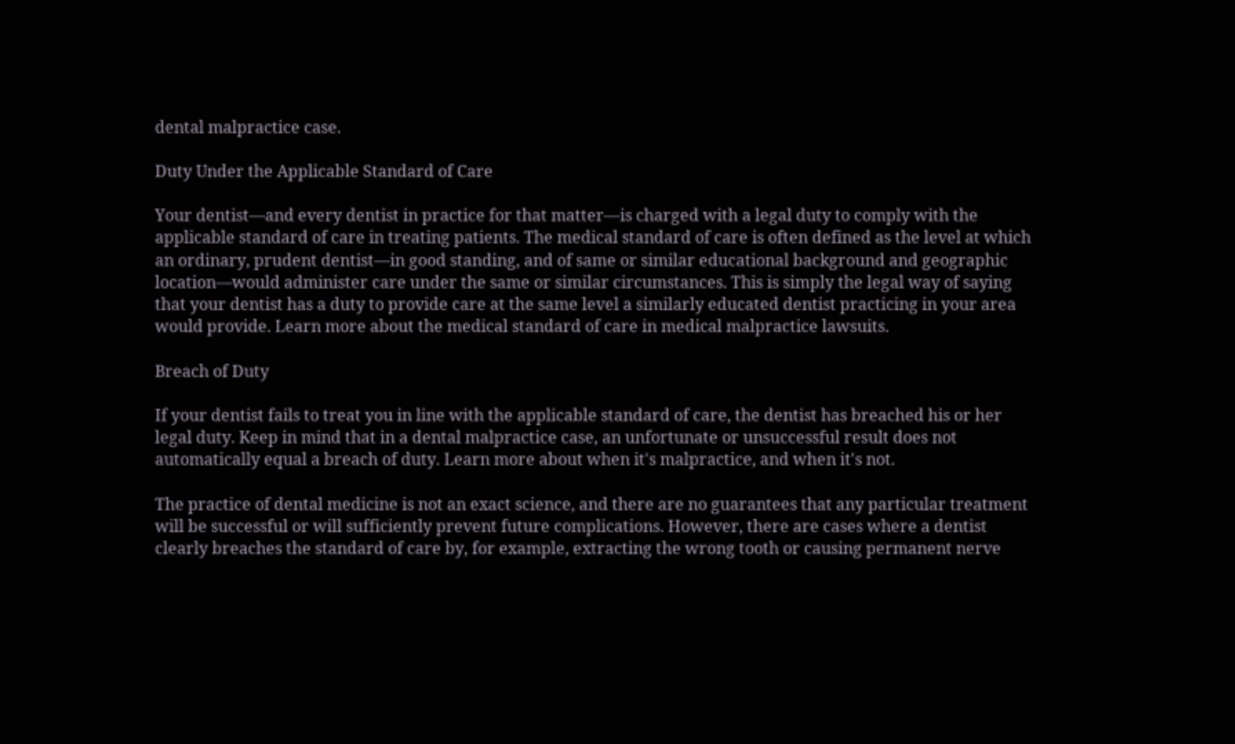dental malpractice case.

Duty Under the Applicable Standard of Care

Your dentist—and every dentist in practice for that matter—is charged with a legal duty to comply with the applicable standard of care in treating patients. The medical standard of care is often defined as the level at which an ordinary, prudent dentist—in good standing, and of same or similar educational background and geographic location—would administer care under the same or similar circumstances. This is simply the legal way of saying that your dentist has a duty to provide care at the same level a similarly educated dentist practicing in your area would provide. Learn more about the medical standard of care in medical malpractice lawsuits.

Breach of Duty

If your dentist fails to treat you in line with the applicable standard of care, the dentist has breached his or her legal duty. Keep in mind that in a dental malpractice case, an unfortunate or unsuccessful result does not automatically equal a breach of duty. Learn more about when it's malpractice, and when it's not.

The practice of dental medicine is not an exact science, and there are no guarantees that any particular treatment will be successful or will sufficiently prevent future complications. However, there are cases where a dentist clearly breaches the standard of care by, for example, extracting the wrong tooth or causing permanent nerve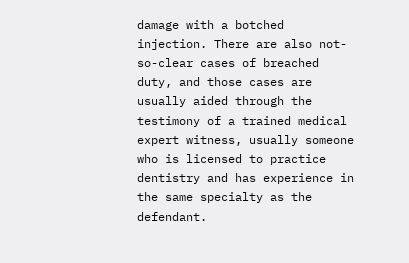damage with a botched injection. There are also not-so-clear cases of breached duty, and those cases are usually aided through the testimony of a trained medical expert witness, usually someone who is licensed to practice dentistry and has experience in the same specialty as the defendant.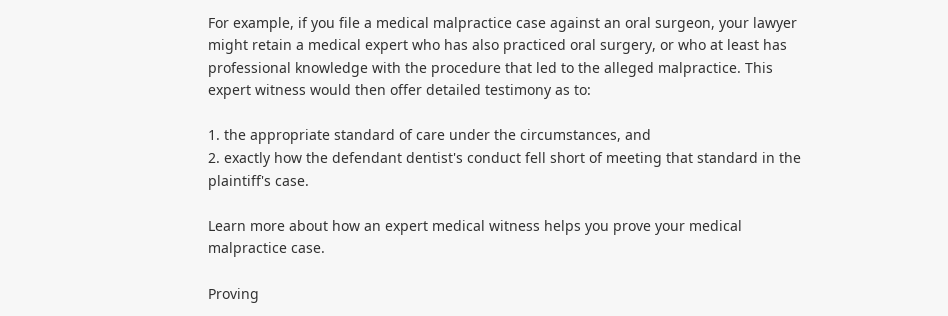For example, if you file a medical malpractice case against an oral surgeon, your lawyer might retain a medical expert who has also practiced oral surgery, or who at least has professional knowledge with the procedure that led to the alleged malpractice. This expert witness would then offer detailed testimony as to:

1. the appropriate standard of care under the circumstances, and
2. exactly how the defendant dentist's conduct fell short of meeting that standard in the plaintiff's case.

Learn more about how an expert medical witness helps you prove your medical malpractice case.

Proving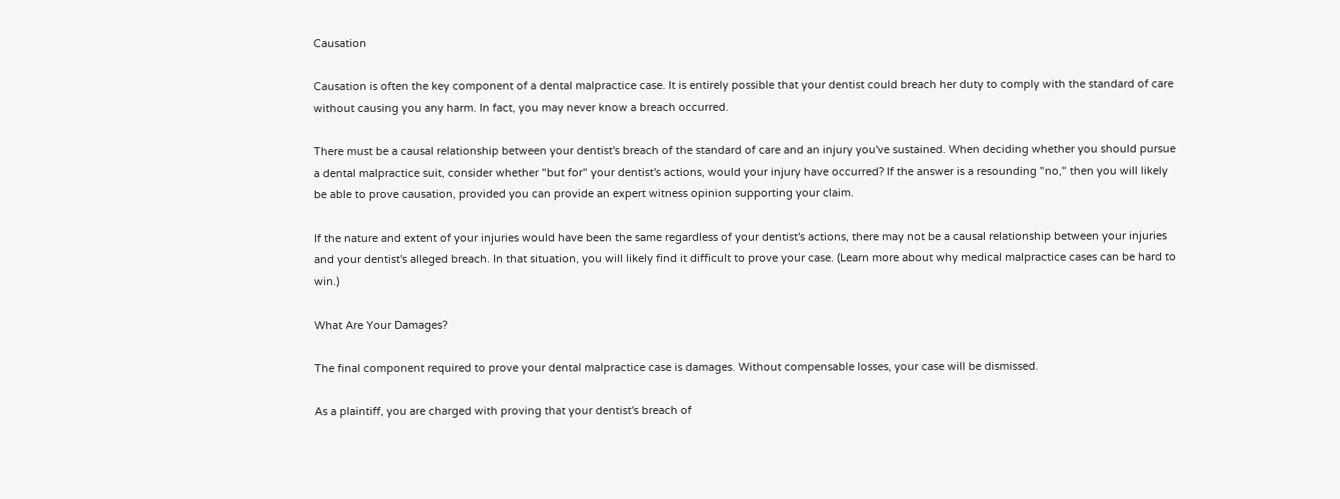Causation

Causation is often the key component of a dental malpractice case. It is entirely possible that your dentist could breach her duty to comply with the standard of care without causing you any harm. In fact, you may never know a breach occurred.

There must be a causal relationship between your dentist's breach of the standard of care and an injury you've sustained. When deciding whether you should pursue a dental malpractice suit, consider whether "but for" your dentist's actions, would your injury have occurred? If the answer is a resounding "no," then you will likely be able to prove causation, provided you can provide an expert witness opinion supporting your claim.

If the nature and extent of your injuries would have been the same regardless of your dentist's actions, there may not be a causal relationship between your injuries and your dentist's alleged breach. In that situation, you will likely find it difficult to prove your case. (Learn more about why medical malpractice cases can be hard to win.)

What Are Your Damages?

The final component required to prove your dental malpractice case is damages. Without compensable losses, your case will be dismissed.

As a plaintiff, you are charged with proving that your dentist's breach of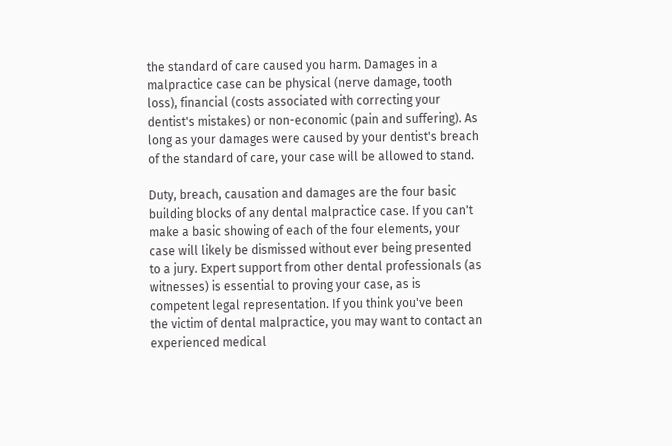the standard of care caused you harm. Damages in a malpractice case can be physical (nerve damage, tooth loss), financial (costs associated with correcting your dentist's mistakes) or non-economic (pain and suffering). As long as your damages were caused by your dentist's breach of the standard of care, your case will be allowed to stand.

Duty, breach, causation and damages are the four basic building blocks of any dental malpractice case. If you can't make a basic showing of each of the four elements, your case will likely be dismissed without ever being presented to a jury. Expert support from other dental professionals (as witnesses) is essential to proving your case, as is competent legal representation. If you think you've been the victim of dental malpractice, you may want to contact an experienced medical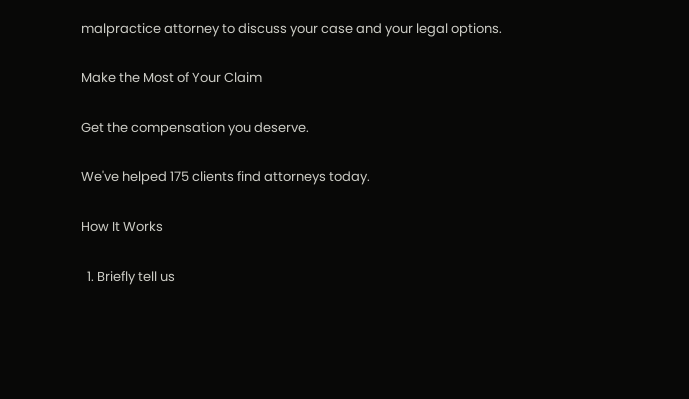malpractice attorney to discuss your case and your legal options.

Make the Most of Your Claim

Get the compensation you deserve.

We've helped 175 clients find attorneys today.

How It Works

  1. Briefly tell us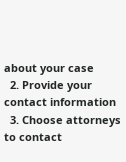about your case
  2. Provide your contact information
  3. Choose attorneys to contact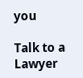you

Talk to a Lawyer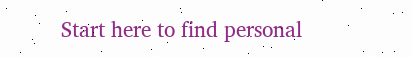Start here to find personal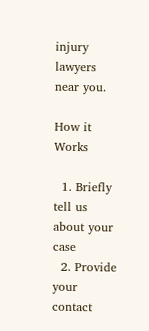injury lawyers near you.

How it Works

  1. Briefly tell us about your case
  2. Provide your contact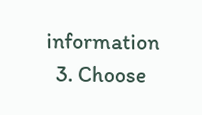information
  3. Choose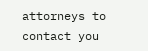attorneys to contact you